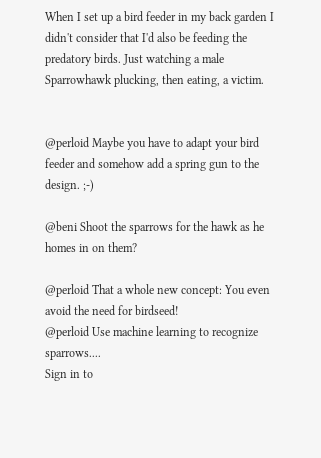When I set up a bird feeder in my back garden I didn't consider that I'd also be feeding the predatory birds. Just watching a male Sparrowhawk plucking, then eating, a victim.


@perloid Maybe you have to adapt your bird feeder and somehow add a spring gun to the design. ;-)

@beni Shoot the sparrows for the hawk as he homes in on them?

@perloid That a whole new concept: You even avoid the need for birdseed!
@perloid Use machine learning to recognize sparrows....
Sign in to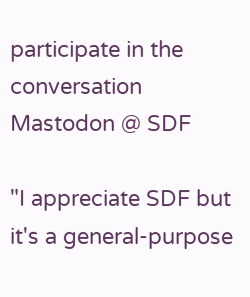participate in the conversation
Mastodon @ SDF

"I appreciate SDF but it's a general-purpose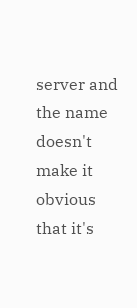server and the name doesn't make it obvious that it's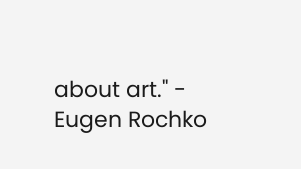about art." - Eugen Rochko